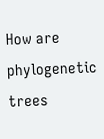How are phylogenetic trees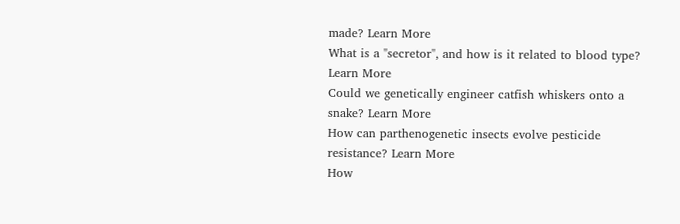made? Learn More
What is a "secretor", and how is it related to blood type? Learn More
Could we genetically engineer catfish whiskers onto a snake? Learn More
How can parthenogenetic insects evolve pesticide resistance? Learn More
How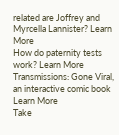related are Joffrey and Myrcella Lannister? Learn More
How do paternity tests work? Learn More
Transmissions: Gone Viral, an interactive comic book Learn More
Take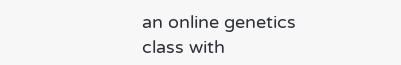an online genetics class with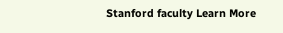Stanford faculty Learn More